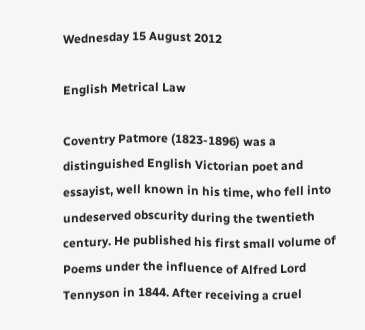Wednesday 15 August 2012

English Metrical Law

Coventry Patmore (1823-1896) was a distinguished English Victorian poet and essayist, well known in his time, who fell into undeserved obscurity during the twentieth century. He published his first small volume of Poems under the influence of Alfred Lord Tennyson in 1844. After receiving a cruel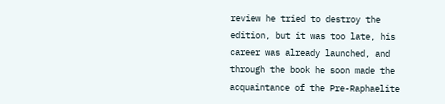review he tried to destroy the edition, but it was too late, his career was already launched, and through the book he soon made the acquaintance of the Pre-Raphaelite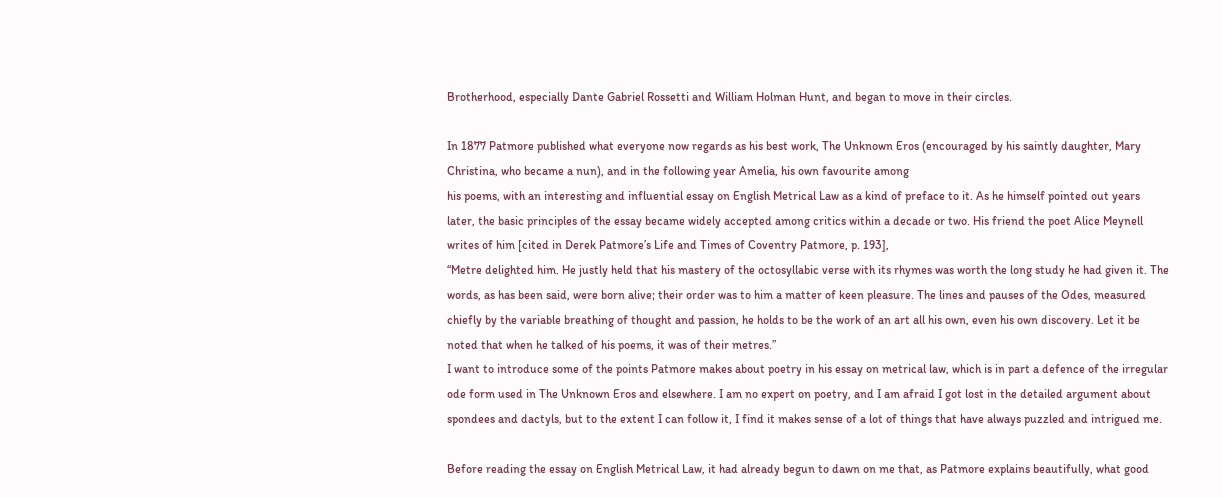Brotherhood, especially Dante Gabriel Rossetti and William Holman Hunt, and began to move in their circles.

In 1877 Patmore published what everyone now regards as his best work, The Unknown Eros (encouraged by his saintly daughter, Mary Christina, who became a nun), and in the following year Amelia, his own favourite among
his poems, with an interesting and influential essay on English Metrical Law as a kind of preface to it. As he himself pointed out years later, the basic principles of the essay became widely accepted among critics within a decade or two. His friend the poet Alice Meynell writes of him [cited in Derek Patmore’s Life and Times of Coventry Patmore, p. 193],
“Metre delighted him. He justly held that his mastery of the octosyllabic verse with its rhymes was worth the long study he had given it. The words, as has been said, were born alive; their order was to him a matter of keen pleasure. The lines and pauses of the Odes, measured chiefly by the variable breathing of thought and passion, he holds to be the work of an art all his own, even his own discovery. Let it be noted that when he talked of his poems, it was of their metres.”
I want to introduce some of the points Patmore makes about poetry in his essay on metrical law, which is in part a defence of the irregular ode form used in The Unknown Eros and elsewhere. I am no expert on poetry, and I am afraid I got lost in the detailed argument about spondees and dactyls, but to the extent I can follow it, I find it makes sense of a lot of things that have always puzzled and intrigued me.

Before reading the essay on English Metrical Law, it had already begun to dawn on me that, as Patmore explains beautifully, what good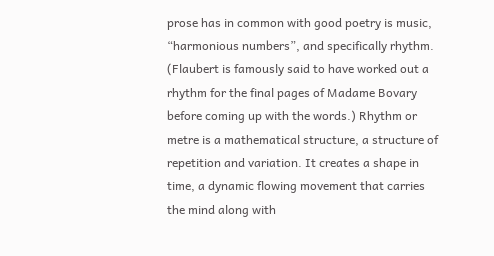prose has in common with good poetry is music, “harmonious numbers”, and specifically rhythm. (Flaubert is famously said to have worked out a rhythm for the final pages of Madame Bovary before coming up with the words.) Rhythm or metre is a mathematical structure, a structure of repetition and variation. It creates a shape in time, a dynamic flowing movement that carries the mind along with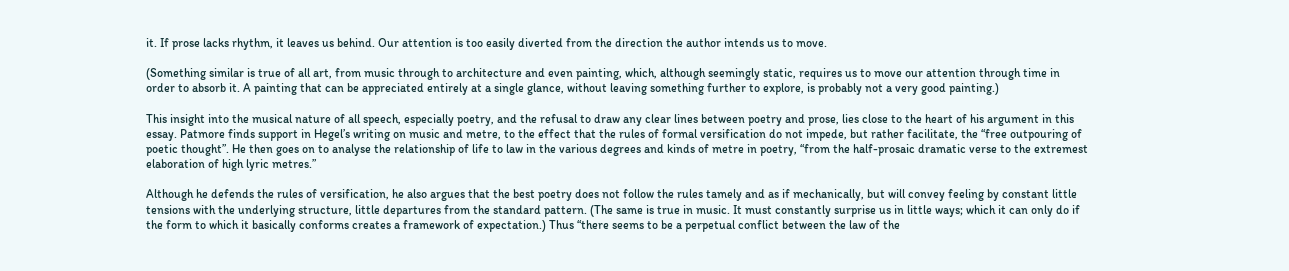it. If prose lacks rhythm, it leaves us behind. Our attention is too easily diverted from the direction the author intends us to move.

(Something similar is true of all art, from music through to architecture and even painting, which, although seemingly static, requires us to move our attention through time in order to absorb it. A painting that can be appreciated entirely at a single glance, without leaving something further to explore, is probably not a very good painting.)

This insight into the musical nature of all speech, especially poetry, and the refusal to draw any clear lines between poetry and prose, lies close to the heart of his argument in this essay. Patmore finds support in Hegel’s writing on music and metre, to the effect that the rules of formal versification do not impede, but rather facilitate, the “free outpouring of poetic thought”. He then goes on to analyse the relationship of life to law in the various degrees and kinds of metre in poetry, “from the half-prosaic dramatic verse to the extremest elaboration of high lyric metres.”

Although he defends the rules of versification, he also argues that the best poetry does not follow the rules tamely and as if mechanically, but will convey feeling by constant little tensions with the underlying structure, little departures from the standard pattern. (The same is true in music. It must constantly surprise us in little ways; which it can only do if the form to which it basically conforms creates a framework of expectation.) Thus “there seems to be a perpetual conflict between the law of the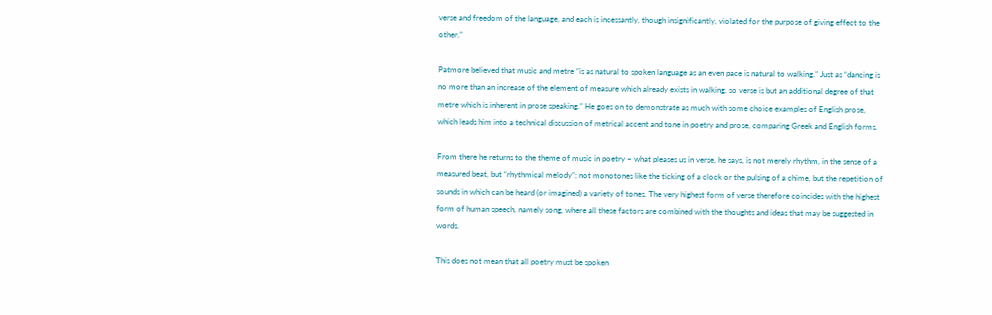verse and freedom of the language, and each is incessantly, though insignificantly, violated for the purpose of giving effect to the other.”

Patmore believed that music and metre “is as natural to spoken language as an even pace is natural to walking.” Just as “dancing is no more than an increase of the element of measure which already exists in walking, so verse is but an additional degree of that metre which is inherent in prose speaking.” He goes on to demonstrate as much with some choice examples of English prose, which leads him into a technical discussion of metrical accent and tone in poetry and prose, comparing Greek and English forms.

From there he returns to the theme of music in poetry – what pleases us in verse, he says, is not merely rhythm, in the sense of a measured beat, but “rhythmical melody”; not monotones like the ticking of a clock or the pulsing of a chime, but the repetition of sounds in which can be heard (or imagined) a variety of tones. The very highest form of verse therefore coincides with the highest form of human speech, namely song, where all these factors are combined with the thoughts and ideas that may be suggested in words.

This does not mean that all poetry must be spoken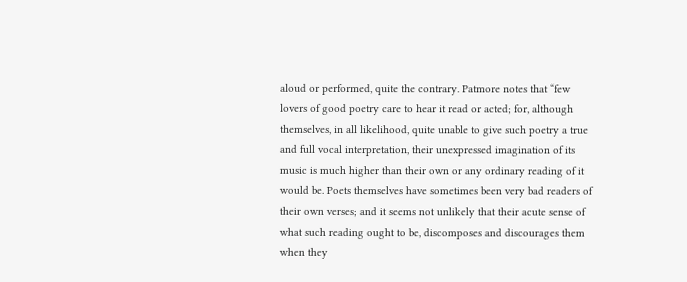aloud or performed, quite the contrary. Patmore notes that “few lovers of good poetry care to hear it read or acted; for, although themselves, in all likelihood, quite unable to give such poetry a true and full vocal interpretation, their unexpressed imagination of its music is much higher than their own or any ordinary reading of it would be. Poets themselves have sometimes been very bad readers of their own verses; and it seems not unlikely that their acute sense of what such reading ought to be, discomposes and discourages them when they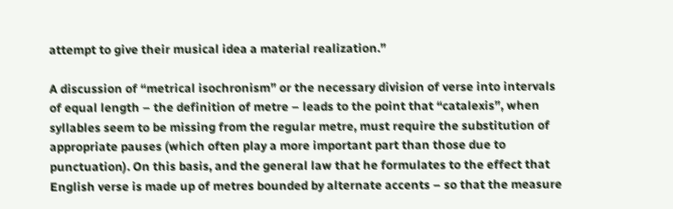attempt to give their musical idea a material realization.”

A discussion of “metrical isochronism” or the necessary division of verse into intervals of equal length – the definition of metre – leads to the point that “catalexis”, when syllables seem to be missing from the regular metre, must require the substitution of appropriate pauses (which often play a more important part than those due to punctuation). On this basis, and the general law that he formulates to the effect that English verse is made up of metres bounded by alternate accents – so that the measure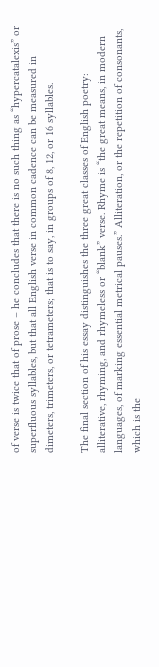of verse is twice that of prose – he concludes that there is no such thing as “hypercatalexis” or superfluous syllables, but that all English verse in common cadence can be measured in dimeters, trimeters, or tetrameters; that is to say, in groups of 8, 12, or 16 syllables.

The final section of his essay distinguishes the three great classes of English poetry: alliterative, rhyming, and rhymeless or “blank” verse. Rhyme is “the great means, in modern languages, of marking essential metrical pauses.” Alliteration, or the repetition of consonants, which is the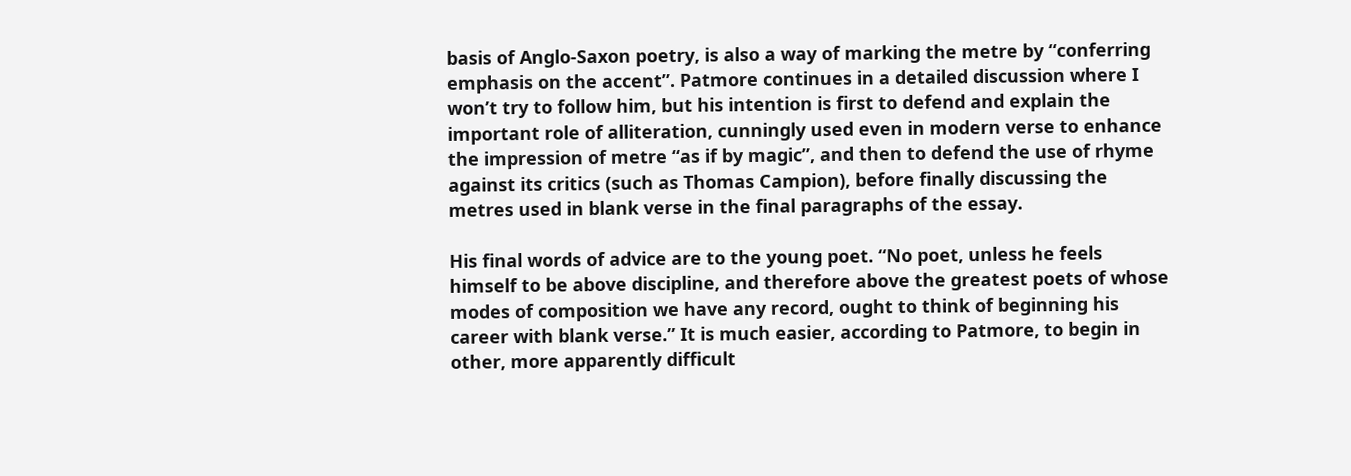basis of Anglo-Saxon poetry, is also a way of marking the metre by “conferring emphasis on the accent”. Patmore continues in a detailed discussion where I won’t try to follow him, but his intention is first to defend and explain the important role of alliteration, cunningly used even in modern verse to enhance the impression of metre “as if by magic”, and then to defend the use of rhyme against its critics (such as Thomas Campion), before finally discussing the metres used in blank verse in the final paragraphs of the essay.

His final words of advice are to the young poet. “No poet, unless he feels himself to be above discipline, and therefore above the greatest poets of whose modes of composition we have any record, ought to think of beginning his career with blank verse.” It is much easier, according to Patmore, to begin in other, more apparently difficult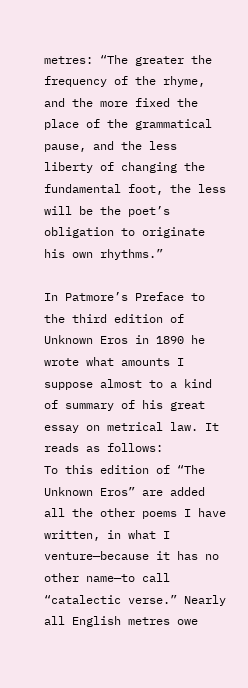metres: “The greater the frequency of the rhyme, and the more fixed the place of the grammatical pause, and the less liberty of changing the fundamental foot, the less will be the poet’s obligation to originate his own rhythms.”

In Patmore’s Preface to the third edition of Unknown Eros in 1890 he wrote what amounts I suppose almost to a kind of summary of his great essay on metrical law. It reads as follows:
To this edition of “The Unknown Eros” are added all the other poems I have written, in what I venture—because it has no other name—to call “catalectic verse.” Nearly all English metres owe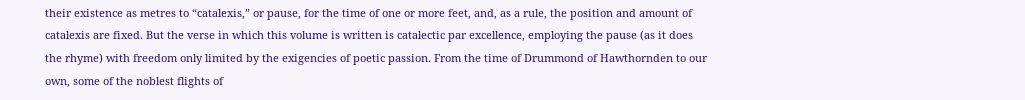their existence as metres to “catalexis,” or pause, for the time of one or more feet, and, as a rule, the position and amount of catalexis are fixed. But the verse in which this volume is written is catalectic par excellence, employing the pause (as it does the rhyme) with freedom only limited by the exigencies of poetic passion. From the time of Drummond of Hawthornden to our own, some of the noblest flights of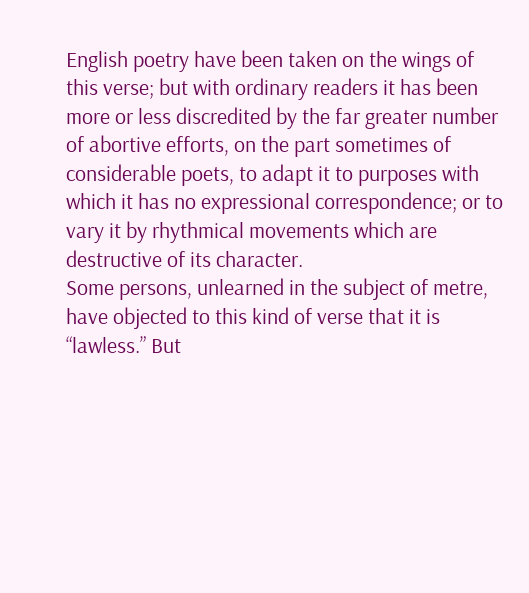English poetry have been taken on the wings of this verse; but with ordinary readers it has been more or less discredited by the far greater number of abortive efforts, on the part sometimes of considerable poets, to adapt it to purposes with which it has no expressional correspondence; or to vary it by rhythmical movements which are destructive of its character.
Some persons, unlearned in the subject of metre, have objected to this kind of verse that it is “lawless.” But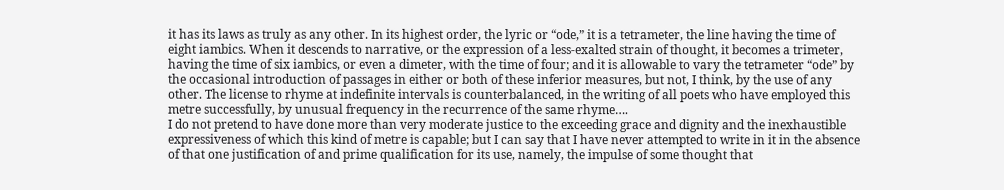it has its laws as truly as any other. In its highest order, the lyric or “ode,” it is a tetrameter, the line having the time of eight iambics. When it descends to narrative, or the expression of a less-exalted strain of thought, it becomes a trimeter, having the time of six iambics, or even a dimeter, with the time of four; and it is allowable to vary the tetrameter “ode” by the occasional introduction of passages in either or both of these inferior measures, but not, I think, by the use of any other. The license to rhyme at indefinite intervals is counterbalanced, in the writing of all poets who have employed this metre successfully, by unusual frequency in the recurrence of the same rhyme….
I do not pretend to have done more than very moderate justice to the exceeding grace and dignity and the inexhaustible expressiveness of which this kind of metre is capable; but I can say that I have never attempted to write in it in the absence of that one justification of and prime qualification for its use, namely, the impulse of some thought that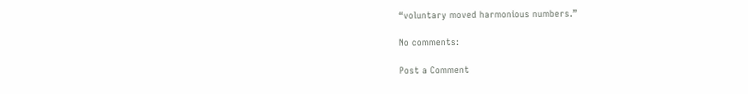“voluntary moved harmonious numbers.”

No comments:

Post a Comment